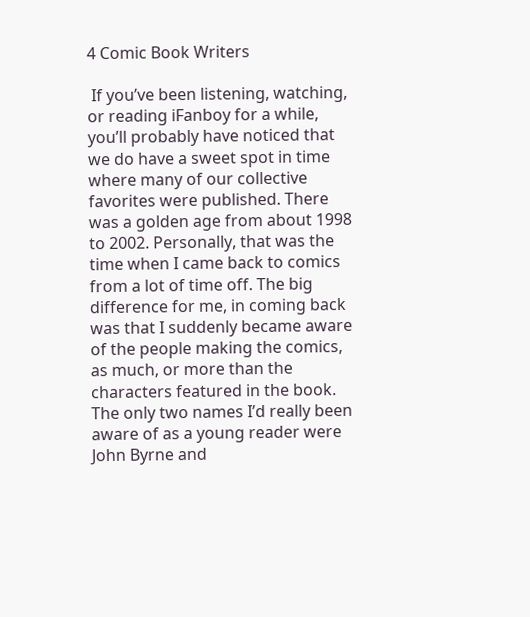4 Comic Book Writers

 If you’ve been listening, watching, or reading iFanboy for a while, you’ll probably have noticed that we do have a sweet spot in time where many of our collective favorites were published. There was a golden age from about 1998 to 2002. Personally, that was the time when I came back to comics from a lot of time off. The big difference for me, in coming back was that I suddenly became aware of the people making the comics, as much, or more than the characters featured in the book. The only two names I’d really been aware of as a young reader were John Byrne and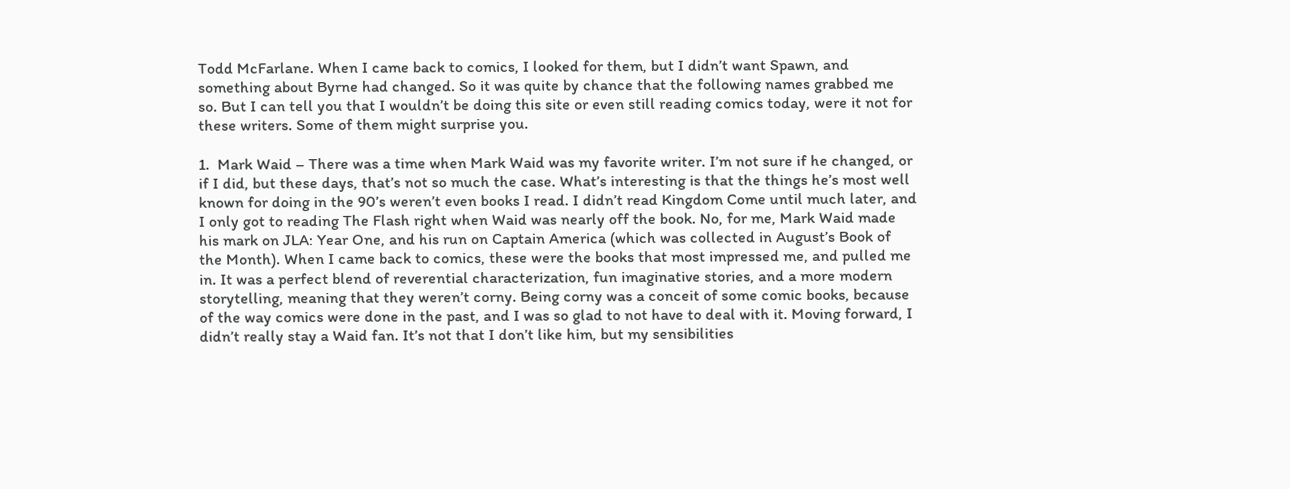Todd McFarlane. When I came back to comics, I looked for them, but I didn’t want Spawn, and something about Byrne had changed. So it was quite by chance that the following names grabbed me so. But I can tell you that I wouldn’t be doing this site or even still reading comics today, were it not for these writers. Some of them might surprise you.

1.  Mark Waid – There was a time when Mark Waid was my favorite writer. I’m not sure if he changed, or if I did, but these days, that’s not so much the case. What’s interesting is that the things he’s most well known for doing in the 90’s weren’t even books I read. I didn’t read Kingdom Come until much later, and I only got to reading The Flash right when Waid was nearly off the book. No, for me, Mark Waid made his mark on JLA: Year One, and his run on Captain America (which was collected in August’s Book of the Month). When I came back to comics, these were the books that most impressed me, and pulled me in. It was a perfect blend of reverential characterization, fun imaginative stories, and a more modern storytelling, meaning that they weren’t corny. Being corny was a conceit of some comic books, because of the way comics were done in the past, and I was so glad to not have to deal with it. Moving forward, I didn’t really stay a Waid fan. It’s not that I don’t like him, but my sensibilities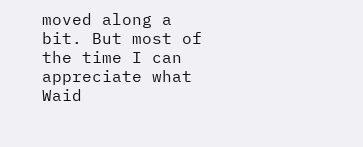moved along a bit. But most of the time I can appreciate what Waid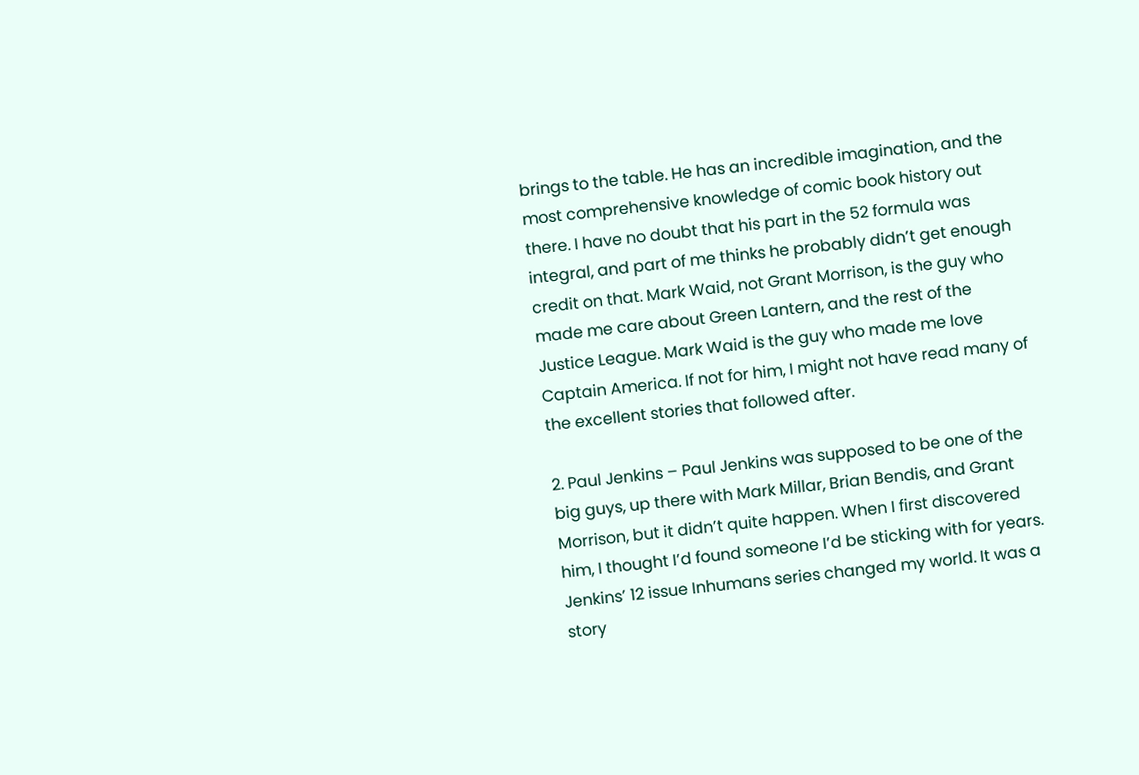brings to the table. He has an incredible imagination, and the most comprehensive knowledge of comic book history out there. I have no doubt that his part in the 52 formula was integral, and part of me thinks he probably didn’t get enough credit on that. Mark Waid, not Grant Morrison, is the guy who made me care about Green Lantern, and the rest of the Justice League. Mark Waid is the guy who made me love Captain America. If not for him, I might not have read many of the excellent stories that followed after.

2. Paul Jenkins – Paul Jenkins was supposed to be one of the big guys, up there with Mark Millar, Brian Bendis, and Grant Morrison, but it didn’t quite happen. When I first discovered him, I thought I’d found someone I’d be sticking with for years. Jenkins’ 12 issue Inhumans series changed my world. It was a story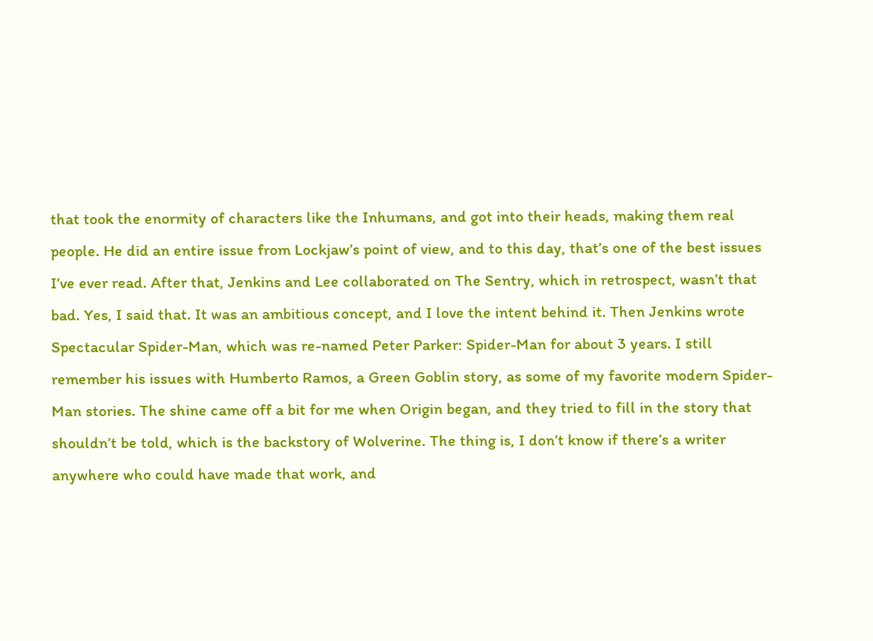that took the enormity of characters like the Inhumans, and got into their heads, making them real people. He did an entire issue from Lockjaw’s point of view, and to this day, that’s one of the best issues I’ve ever read. After that, Jenkins and Lee collaborated on The Sentry, which in retrospect, wasn’t that bad. Yes, I said that. It was an ambitious concept, and I love the intent behind it. Then Jenkins wrote Spectacular Spider-Man, which was re-named Peter Parker: Spider-Man for about 3 years. I still remember his issues with Humberto Ramos, a Green Goblin story, as some of my favorite modern Spider-Man stories. The shine came off a bit for me when Origin began, and they tried to fill in the story that shouldn’t be told, which is the backstory of Wolverine. The thing is, I don’t know if there’s a writer anywhere who could have made that work, and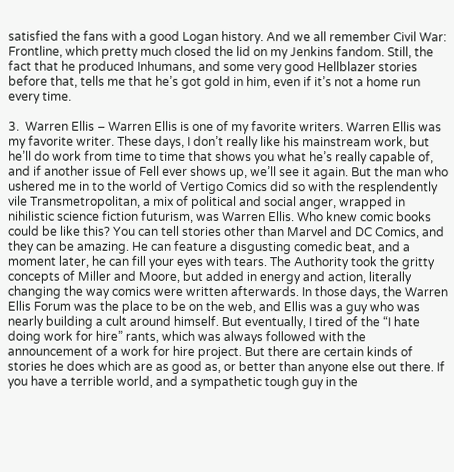satisfied the fans with a good Logan history. And we all remember Civil War: Frontline, which pretty much closed the lid on my Jenkins fandom. Still, the fact that he produced Inhumans, and some very good Hellblazer stories before that, tells me that he’s got gold in him, even if it’s not a home run every time.

3.  Warren Ellis – Warren Ellis is one of my favorite writers. Warren Ellis was my favorite writer. These days, I don’t really like his mainstream work, but he’ll do work from time to time that shows you what he’s really capable of, and if another issue of Fell ever shows up, we’ll see it again. But the man who ushered me in to the world of Vertigo Comics did so with the resplendently vile Transmetropolitan, a mix of political and social anger, wrapped in nihilistic science fiction futurism, was Warren Ellis. Who knew comic books could be like this? You can tell stories other than Marvel and DC Comics, and they can be amazing. He can feature a disgusting comedic beat, and a moment later, he can fill your eyes with tears. The Authority took the gritty concepts of Miller and Moore, but added in energy and action, literally changing the way comics were written afterwards. In those days, the Warren Ellis Forum was the place to be on the web, and Ellis was a guy who was nearly building a cult around himself. But eventually, I tired of the “I hate doing work for hire” rants, which was always followed with the announcement of a work for hire project. But there are certain kinds of stories he does which are as good as, or better than anyone else out there. If you have a terrible world, and a sympathetic tough guy in the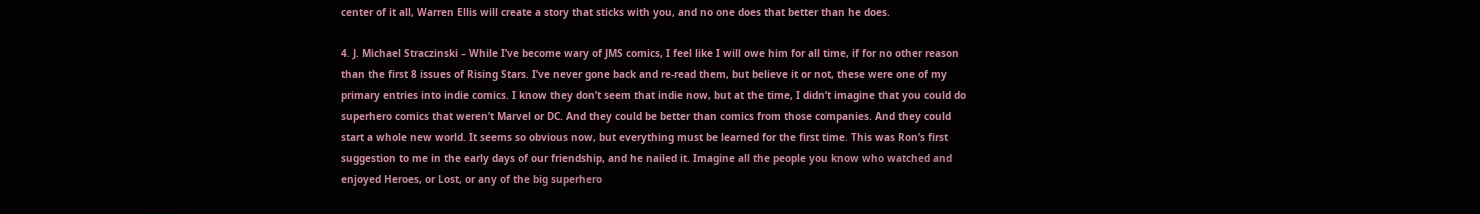center of it all, Warren Ellis will create a story that sticks with you, and no one does that better than he does.

4. J. Michael Straczinski – While I’ve become wary of JMS comics, I feel like I will owe him for all time, if for no other reason than the first 8 issues of Rising Stars. I’ve never gone back and re-read them, but believe it or not, these were one of my primary entries into indie comics. I know they don’t seem that indie now, but at the time, I didn’t imagine that you could do superhero comics that weren’t Marvel or DC. And they could be better than comics from those companies. And they could start a whole new world. It seems so obvious now, but everything must be learned for the first time. This was Ron’s first suggestion to me in the early days of our friendship, and he nailed it. Imagine all the people you know who watched and enjoyed Heroes, or Lost, or any of the big superhero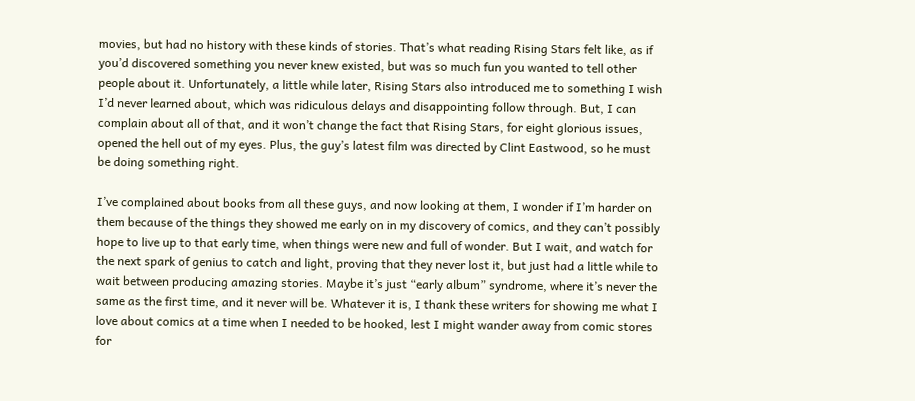movies, but had no history with these kinds of stories. That’s what reading Rising Stars felt like, as if you’d discovered something you never knew existed, but was so much fun you wanted to tell other people about it. Unfortunately, a little while later, Rising Stars also introduced me to something I wish I’d never learned about, which was ridiculous delays and disappointing follow through. But, I can complain about all of that, and it won’t change the fact that Rising Stars, for eight glorious issues, opened the hell out of my eyes. Plus, the guy’s latest film was directed by Clint Eastwood, so he must be doing something right.

I’ve complained about books from all these guys, and now looking at them, I wonder if I’m harder on them because of the things they showed me early on in my discovery of comics, and they can’t possibly hope to live up to that early time, when things were new and full of wonder. But I wait, and watch for the next spark of genius to catch and light, proving that they never lost it, but just had a little while to wait between producing amazing stories. Maybe it’s just “early album” syndrome, where it’s never the same as the first time, and it never will be. Whatever it is, I thank these writers for showing me what I love about comics at a time when I needed to be hooked, lest I might wander away from comic stores for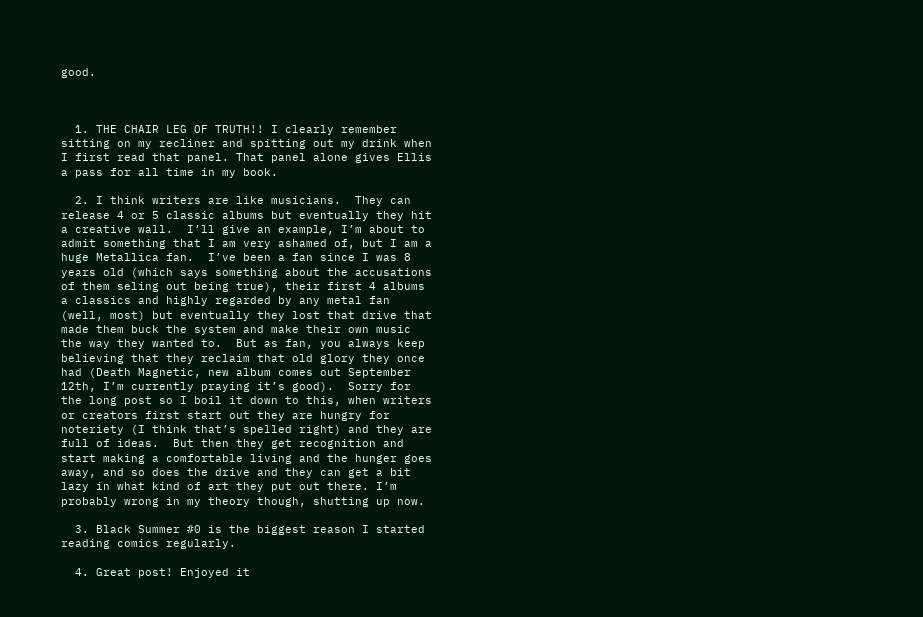good.



  1. THE CHAIR LEG OF TRUTH!! I clearly remember sitting on my recliner and spitting out my drink when I first read that panel. That panel alone gives Ellis a pass for all time in my book.

  2. I think writers are like musicians.  They can release 4 or 5 classic albums but eventually they hit a creative wall.  I’ll give an example, I’m about to admit something that I am very ashamed of, but I am a huge Metallica fan.  I’ve been a fan since I was 8 years old (which says something about the accusations of them seling out being true), their first 4 albums a classics and highly regarded by any metal fan (well, most) but eventually they lost that drive that made them buck the system and make their own music the way they wanted to.  But as fan, you always keep believing that they reclaim that old glory they once had (Death Magnetic, new album comes out September 12th, I’m currently praying it’s good).  Sorry for the long post so I boil it down to this, when writers or creators first start out they are hungry for noteriety (I think that’s spelled right) and they are full of ideas.  But then they get recognition and start making a comfortable living and the hunger goes away, and so does the drive and they can get a bit lazy in what kind of art they put out there. I’m probably wrong in my theory though, shutting up now.

  3. Black Summer #0 is the biggest reason I started reading comics regularly.

  4. Great post! Enjoyed it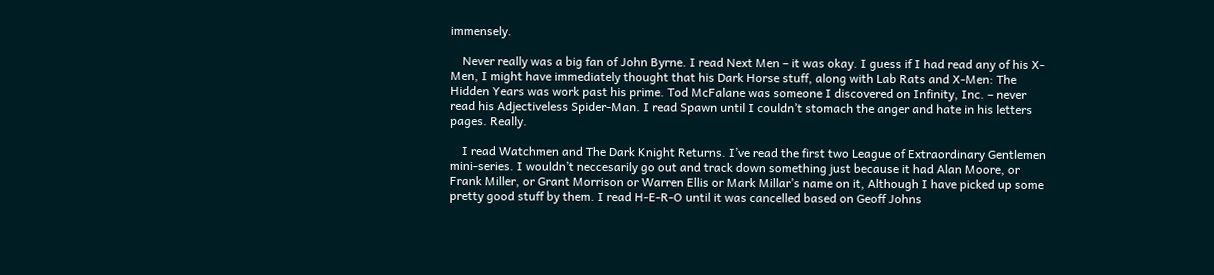immensely.

    Never really was a big fan of John Byrne. I read Next Men – it was okay. I guess if I had read any of his X-Men, I might have immediately thought that his Dark Horse stuff, along with Lab Rats and X-Men: The Hidden Years was work past his prime. Tod McFalane was someone I discovered on Infinity, Inc. – never read his Adjectiveless Spider-Man. I read Spawn until I couldn’t stomach the anger and hate in his letters pages. Really.

    I read Watchmen and The Dark Knight Returns. I’ve read the first two League of Extraordinary Gentlemen mini-series. I wouldn’t neccesarily go out and track down something just because it had Alan Moore, or Frank Miller, or Grant Morrison or Warren Ellis or Mark Millar’s name on it, Although I have picked up some pretty good stuff by them. I read H-E-R-O until it was cancelled based on Geoff Johns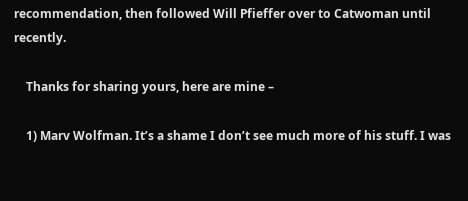recommendation, then followed Will Pfieffer over to Catwoman until recently.

    Thanks for sharing yours, here are mine –

    1) Marv Wolfman. It’s a shame I don’t see much more of his stuff. I was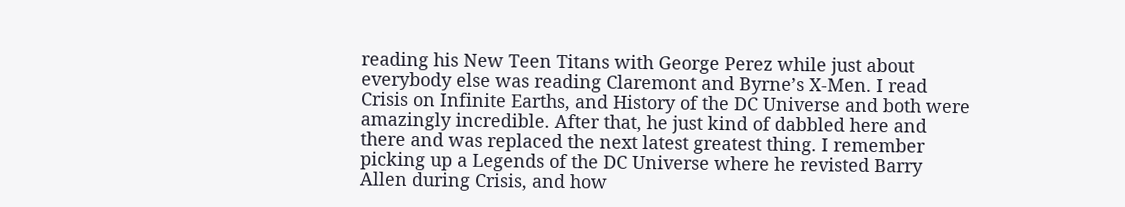reading his New Teen Titans with George Perez while just about everybody else was reading Claremont and Byrne’s X-Men. I read Crisis on Infinite Earths, and History of the DC Universe and both were amazingly incredible. After that, he just kind of dabbled here and there and was replaced the next latest greatest thing. I remember picking up a Legends of the DC Universe where he revisted Barry Allen during Crisis, and how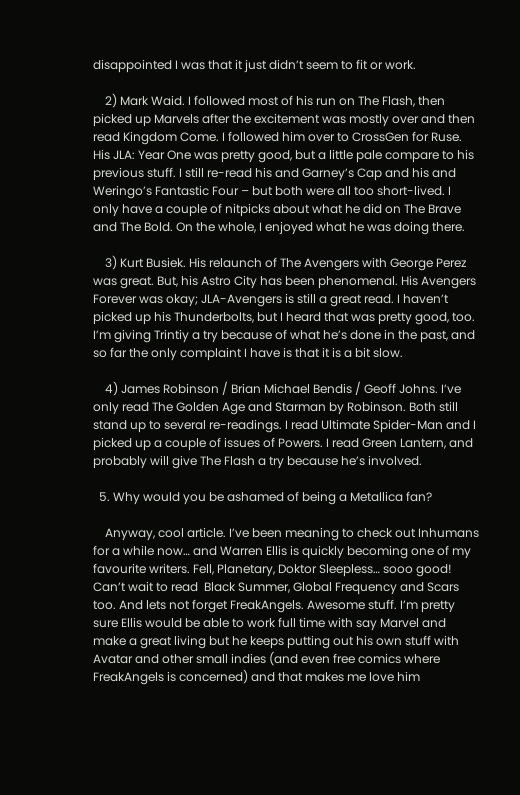disappointed I was that it just didn’t seem to fit or work.

    2) Mark Waid. I followed most of his run on The Flash, then picked up Marvels after the excitement was mostly over and then read Kingdom Come. I followed him over to CrossGen for Ruse. His JLA: Year One was pretty good, but a little pale compare to his previous stuff. I still re-read his and Garney’s Cap and his and Weringo’s Fantastic Four – but both were all too short-lived. I only have a couple of nitpicks about what he did on The Brave and The Bold. On the whole, I enjoyed what he was doing there.

    3) Kurt Busiek. His relaunch of The Avengers with George Perez was great. But, his Astro City has been phenomenal. His Avengers Forever was okay; JLA-Avengers is still a great read. I haven’t picked up his Thunderbolts, but I heard that was pretty good, too. I’m giving Trintiy a try because of what he’s done in the past, and so far the only complaint I have is that it is a bit slow.

    4) James Robinson / Brian Michael Bendis / Geoff Johns. I’ve only read The Golden Age and Starman by Robinson. Both still stand up to several re-readings. I read Ultimate Spider-Man and I picked up a couple of issues of Powers. I read Green Lantern, and probably will give The Flash a try because he’s involved.

  5. Why would you be ashamed of being a Metallica fan?

    Anyway, cool article. I’ve been meaning to check out Inhumans for a while now… and Warren Ellis is quickly becoming one of my favourite writers. Fell, Planetary, Doktor Sleepless… sooo good! Can’t wait to read  Black Summer, Global Frequency and Scars too. And lets not forget FreakAngels. Awesome stuff. I’m pretty sure Ellis would be able to work full time with say Marvel and make a great living but he keeps putting out his own stuff with Avatar and other small indies (and even free comics where FreakAngels is concerned) and that makes me love him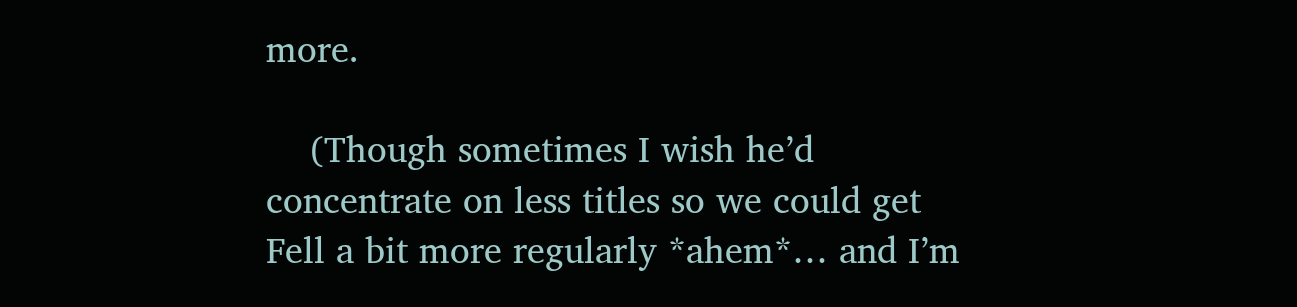more.

    (Though sometimes I wish he’d concentrate on less titles so we could get Fell a bit more regularly *ahem*… and I’m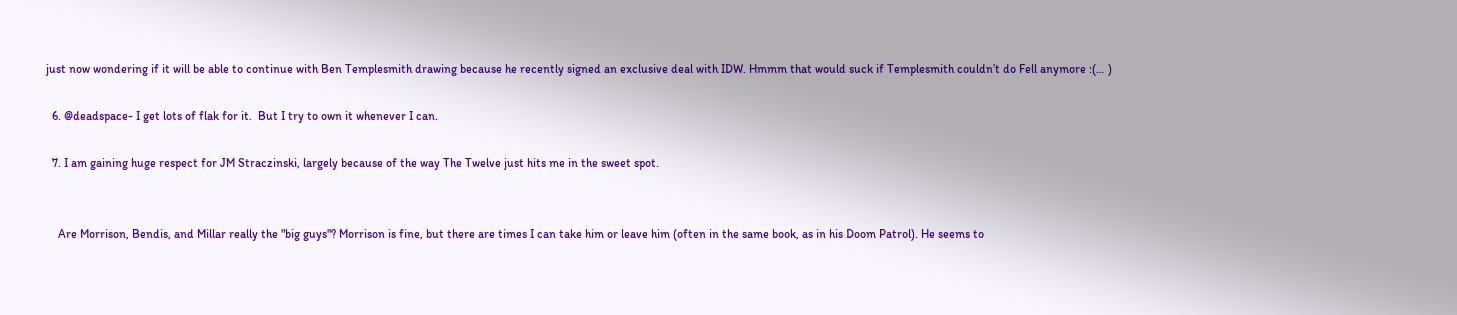just now wondering if it will be able to continue with Ben Templesmith drawing because he recently signed an exclusive deal with IDW. Hmmm that would suck if Templesmith couldn’t do Fell anymore :(… )

  6. @deadspace- I get lots of flak for it.  But I try to own it whenever I can.

  7. I am gaining huge respect for JM Straczinski, largely because of the way The Twelve just hits me in the sweet spot.


    Are Morrison, Bendis, and Millar really the "big guys"? Morrison is fine, but there are times I can take him or leave him (often in the same book, as in his Doom Patrol). He seems to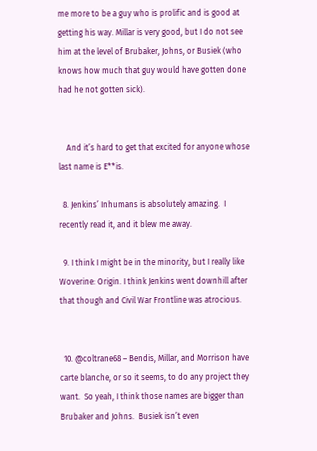me more to be a guy who is prolific and is good at getting his way. Millar is very good, but I do not see him at the level of Brubaker, Johns, or Busiek (who knows how much that guy would have gotten done had he not gotten sick).


    And it’s hard to get that excited for anyone whose last name is E**is.

  8. Jenkins’ Inhumans is absolutely amazing.  I recently read it, and it blew me away.

  9. I think I might be in the minority, but I really like Woverine: Origin. I think Jenkins went downhill after that though and Civil War Frontline was atrocious.


  10. @coltrane68 – Bendis, Millar, and Morrison have carte blanche, or so it seems, to do any project they want.  So yeah, I think those names are bigger than Brubaker and Johns.  Busiek isn’t even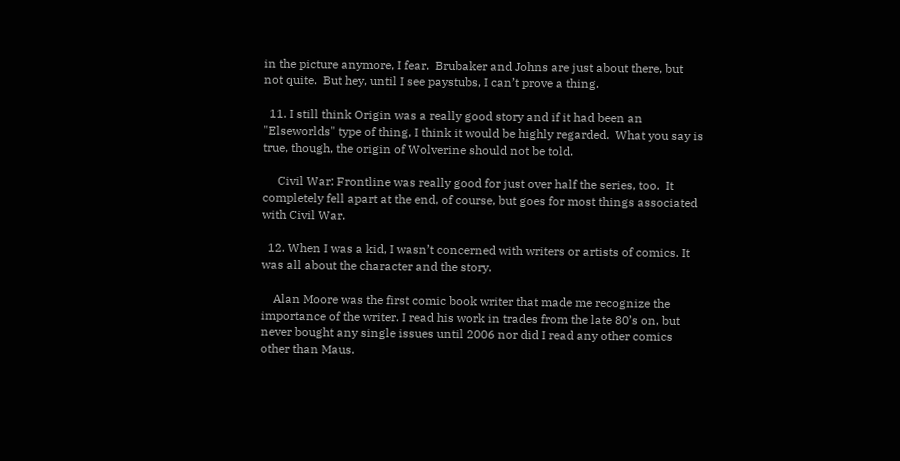in the picture anymore, I fear.  Brubaker and Johns are just about there, but not quite.  But hey, until I see paystubs, I can’t prove a thing.

  11. I still think Origin was a really good story and if it had been an "Elseworlds" type of thing, I think it would be highly regarded.  What you say is true, though, the origin of Wolverine should not be told.

     Civil War: Frontline was really good for just over half the series, too.  It completely fell apart at the end, of course, but goes for most things associated with Civil War.

  12. When I was a kid, I wasn’t concerned with writers or artists of comics. It was all about the character and the story.

    Alan Moore was the first comic book writer that made me recognize the importance of the writer. I read his work in trades from the late 80’s on, but never bought any single issues until 2006 nor did I read any other comics other than Maus.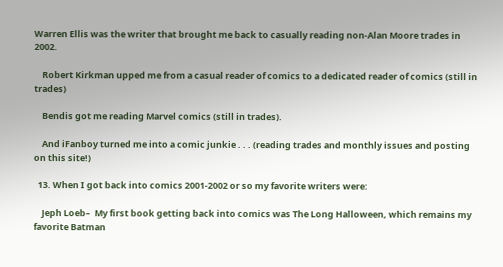Warren Ellis was the writer that brought me back to casually reading non-Alan Moore trades in 2002.

    Robert Kirkman upped me from a casual reader of comics to a dedicated reader of comics (still in trades)

    Bendis got me reading Marvel comics (still in trades).

    And iFanboy turned me into a comic junkie . . . (reading trades and monthly issues and posting on this site!)

  13. When I got back into comics 2001-2002 or so my favorite writers were:

    Jeph Loeb–  My first book getting back into comics was The Long Halloween, which remains my favorite Batman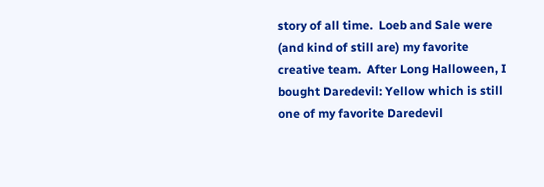story of all time.  Loeb and Sale were (and kind of still are) my favorite creative team.  After Long Halloween, I bought Daredevil: Yellow which is still one of my favorite Daredevil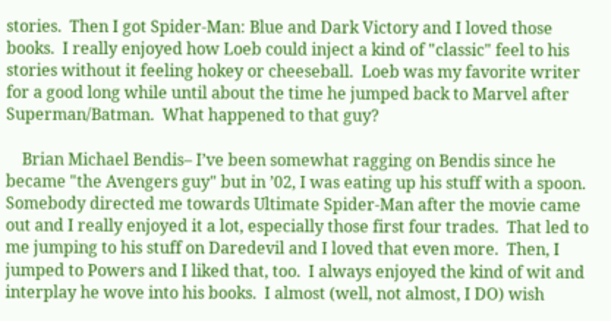stories.  Then I got Spider-Man: Blue and Dark Victory and I loved those books.  I really enjoyed how Loeb could inject a kind of "classic" feel to his stories without it feeling hokey or cheeseball.  Loeb was my favorite writer for a good long while until about the time he jumped back to Marvel after Superman/Batman.  What happened to that guy?

    Brian Michael Bendis– I’ve been somewhat ragging on Bendis since he became "the Avengers guy" but in ’02, I was eating up his stuff with a spoon.  Somebody directed me towards Ultimate Spider-Man after the movie came out and I really enjoyed it a lot, especially those first four trades.  That led to me jumping to his stuff on Daredevil and I loved that even more.  Then, I jumped to Powers and I liked that, too.  I always enjoyed the kind of wit and interplay he wove into his books.  I almost (well, not almost, I DO) wish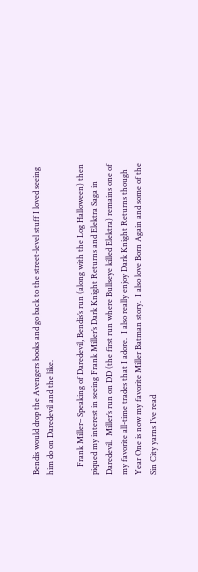Bendis would drop the Avengers books and go back to the street-level stuff I loved seeing him do on Daredevil and the like.

    Frank Miller– Speaking of Daredevil, Bendis’s run (along with the Log Halloween) then piqued my interest in seeing Frank Miller’s Dark Knight Returns and Elektra Saga in Daredevil.  Miller’s run on DD (the first run where Bullseye killed Elektra) remains one of my favorite all-time trades that I adore.  I also really enjoy Dark Knight Returns though Year One is now my favorite Miller Batman story.  I also love Born Again and some of the Sin City yarns I’ve read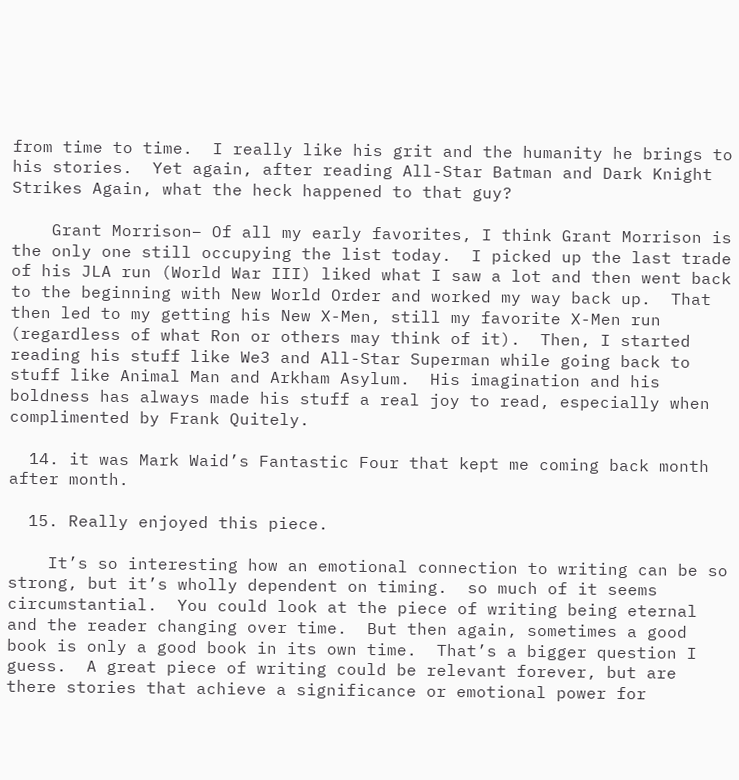from time to time.  I really like his grit and the humanity he brings to his stories.  Yet again, after reading All-Star Batman and Dark Knight Strikes Again, what the heck happened to that guy?

    Grant Morrison– Of all my early favorites, I think Grant Morrison is the only one still occupying the list today.  I picked up the last trade of his JLA run (World War III) liked what I saw a lot and then went back to the beginning with New World Order and worked my way back up.  That then led to my getting his New X-Men, still my favorite X-Men run (regardless of what Ron or others may think of it).  Then, I started reading his stuff like We3 and All-Star Superman while going back to stuff like Animal Man and Arkham Asylum.  His imagination and his boldness has always made his stuff a real joy to read, especially when complimented by Frank Quitely.

  14. it was Mark Waid’s Fantastic Four that kept me coming back month after month.

  15. Really enjoyed this piece.

    It’s so interesting how an emotional connection to writing can be so strong, but it’s wholly dependent on timing.  so much of it seems circumstantial.  You could look at the piece of writing being eternal and the reader changing over time.  But then again, sometimes a good book is only a good book in its own time.  That’s a bigger question I guess.  A great piece of writing could be relevant forever, but are there stories that achieve a significance or emotional power for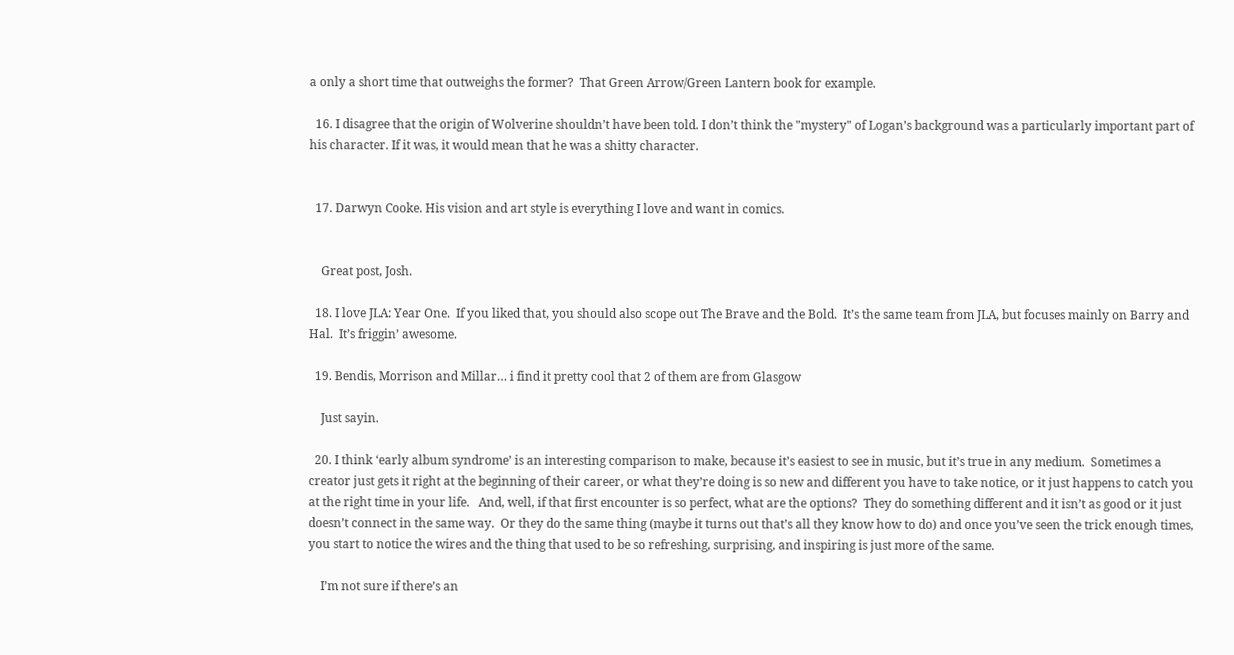a only a short time that outweighs the former?  That Green Arrow/Green Lantern book for example.

  16. I disagree that the origin of Wolverine shouldn’t have been told. I don’t think the "mystery" of Logan’s background was a particularly important part of his character. If it was, it would mean that he was a shitty character.


  17. Darwyn Cooke. His vision and art style is everything I love and want in comics.


    Great post, Josh.

  18. I love JLA: Year One.  If you liked that, you should also scope out The Brave and the Bold.  It’s the same team from JLA, but focuses mainly on Barry and Hal.  It’s friggin’ awesome.

  19. Bendis, Morrison and Millar… i find it pretty cool that 2 of them are from Glasgow

    Just sayin.

  20. I think ‘early album syndrome’ is an interesting comparison to make, because it’s easiest to see in music, but it’s true in any medium.  Sometimes a creator just gets it right at the beginning of their career, or what they’re doing is so new and different you have to take notice, or it just happens to catch you at the right time in your life.   And, well, if that first encounter is so perfect, what are the options?  They do something different and it isn’t as good or it just doesn’t connect in the same way.  Or they do the same thing (maybe it turns out that’s all they know how to do) and once you’ve seen the trick enough times, you start to notice the wires and the thing that used to be so refreshing, surprising, and inspiring is just more of the same.

    I’m not sure if there’s an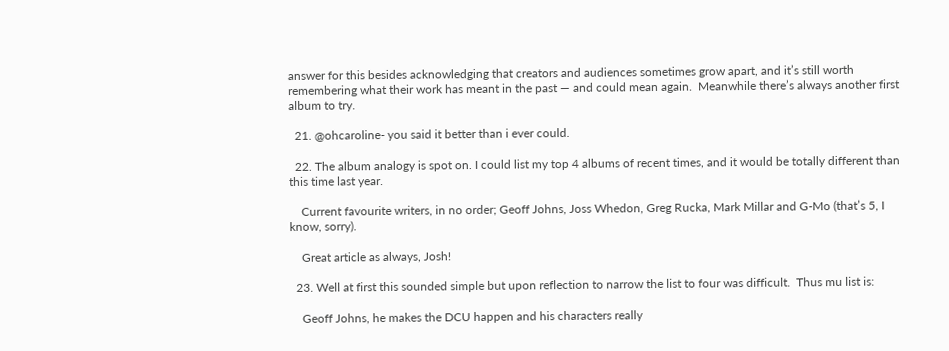answer for this besides acknowledging that creators and audiences sometimes grow apart, and it’s still worth remembering what their work has meant in the past — and could mean again.  Meanwhile there’s always another first album to try.

  21. @ohcaroline- you said it better than i ever could.

  22. The album analogy is spot on. I could list my top 4 albums of recent times, and it would be totally different than this time last year.

    Current favourite writers, in no order; Geoff Johns, Joss Whedon, Greg Rucka, Mark Millar and G-Mo (that’s 5, I know, sorry).

    Great article as always, Josh!

  23. Well at first this sounded simple but upon reflection to narrow the list to four was difficult.  Thus mu list is:

    Geoff Johns, he makes the DCU happen and his characters really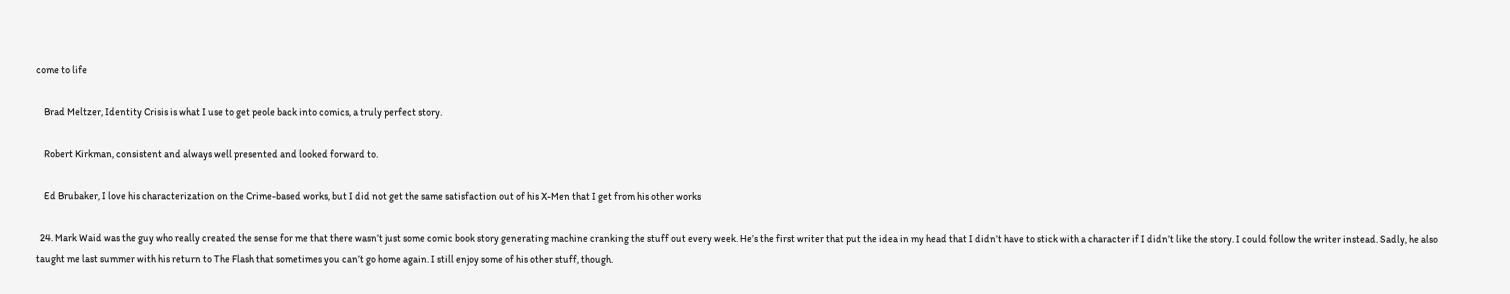come to life

    Brad Meltzer, Identity Crisis is what I use to get peole back into comics, a truly perfect story.

    Robert Kirkman, consistent and always well presented and looked forward to.

    Ed Brubaker, I love his characterization on the Crime-based works, but I did not get the same satisfaction out of his X-Men that I get from his other works

  24. Mark Waid was the guy who really created the sense for me that there wasn’t just some comic book story generating machine cranking the stuff out every week. He’s the first writer that put the idea in my head that I didn’t have to stick with a character if I didn’t like the story. I could follow the writer instead. Sadly, he also taught me last summer with his return to The Flash that sometimes you can’t go home again. I still enjoy some of his other stuff, though.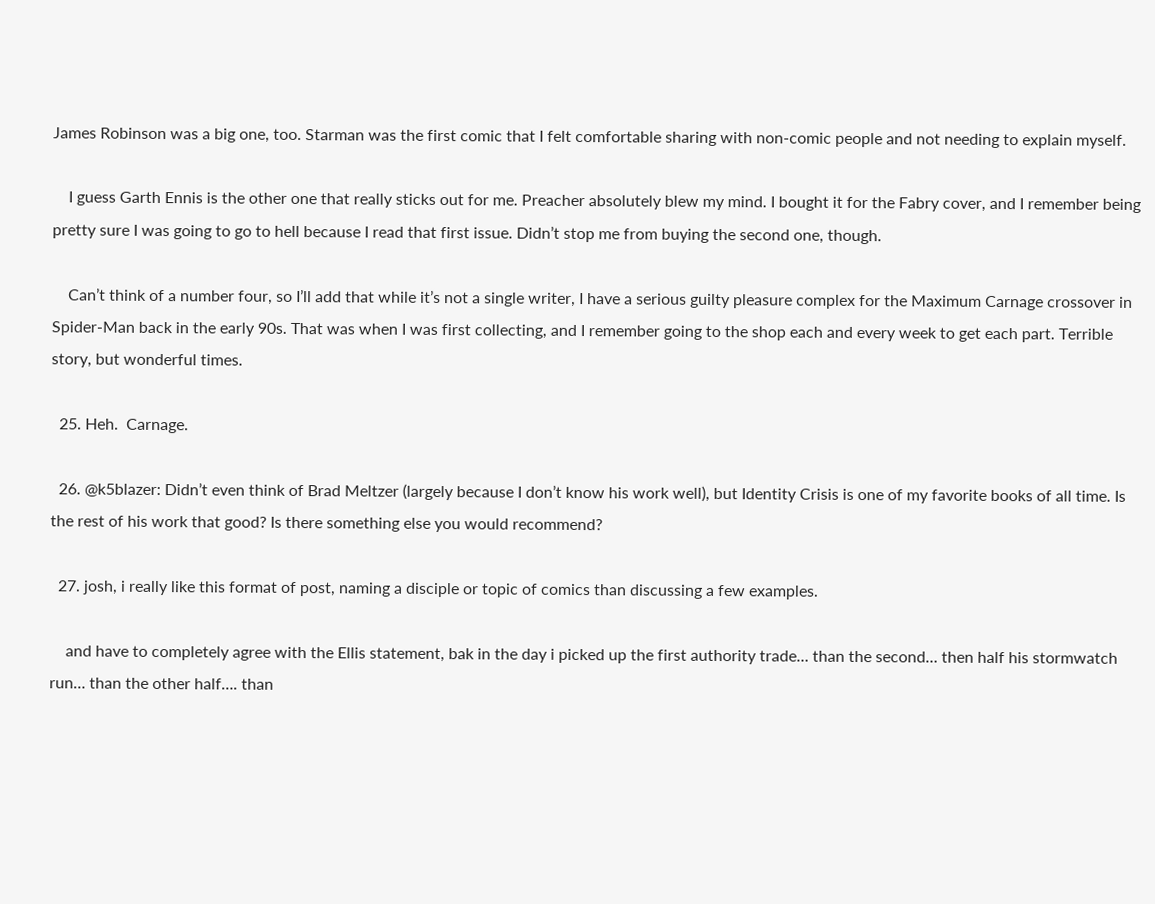James Robinson was a big one, too. Starman was the first comic that I felt comfortable sharing with non-comic people and not needing to explain myself.

    I guess Garth Ennis is the other one that really sticks out for me. Preacher absolutely blew my mind. I bought it for the Fabry cover, and I remember being pretty sure I was going to go to hell because I read that first issue. Didn’t stop me from buying the second one, though.

    Can’t think of a number four, so I’ll add that while it’s not a single writer, I have a serious guilty pleasure complex for the Maximum Carnage crossover in Spider-Man back in the early 90s. That was when I was first collecting, and I remember going to the shop each and every week to get each part. Terrible story, but wonderful times.

  25. Heh.  Carnage.

  26. @k5blazer: Didn’t even think of Brad Meltzer (largely because I don’t know his work well), but Identity Crisis is one of my favorite books of all time. Is the rest of his work that good? Is there something else you would recommend?

  27. josh, i really like this format of post, naming a disciple or topic of comics than discussing a few examples.

    and have to completely agree with the Ellis statement, bak in the day i picked up the first authority trade… than the second… then half his stormwatch run… than the other half…. than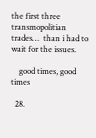the first three transmopolitian trades…  than i had to wait for the issues.

    good times, good times

  28.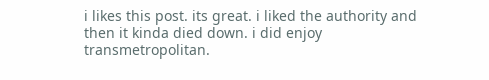i likes this post. its great. i liked the authority and then it kinda died down. i did enjoy transmetropolitan.